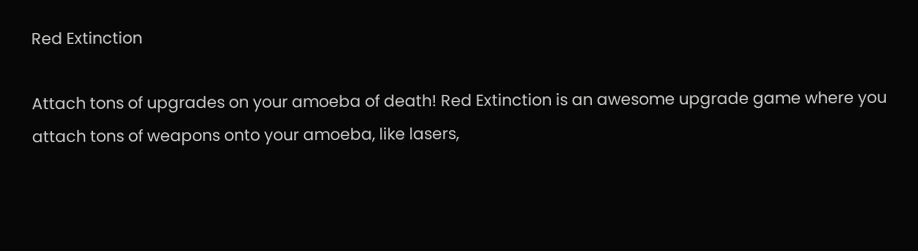Red Extinction

Attach tons of upgrades on your amoeba of death! Red Extinction is an awesome upgrade game where you attach tons of weapons onto your amoeba, like lasers,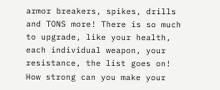armor breakers, spikes, drills and TONS more! There is so much to upgrade, like your health, each individual weapon, your resistance, the list goes on! How strong can you make your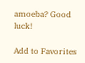amoeba? Good luck!

Add to Favorites